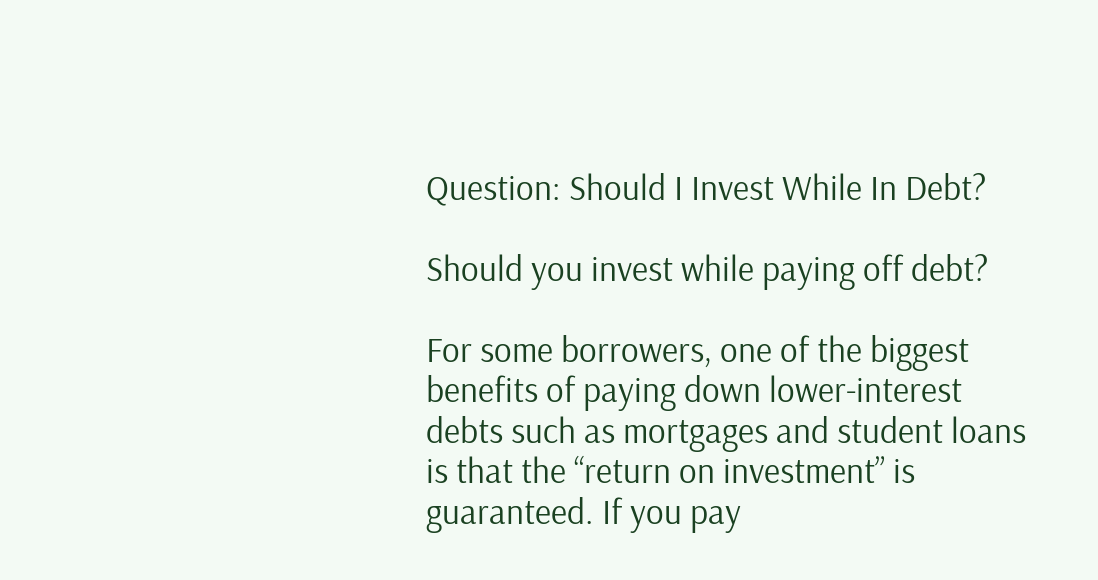Question: Should I Invest While In Debt?

Should you invest while paying off debt?

For some borrowers, one of the biggest benefits of paying down lower-interest debts such as mortgages and student loans is that the “return on investment” is guaranteed. If you pay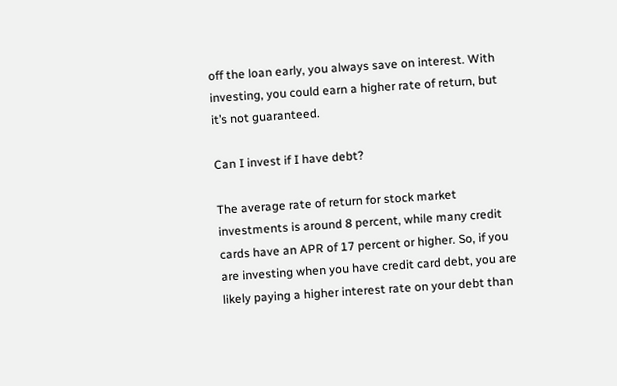off the loan early, you always save on interest. With investing, you could earn a higher rate of return, but it’s not guaranteed.

Can I invest if I have debt?

The average rate of return for stock market investments is around 8 percent, while many credit cards have an APR of 17 percent or higher. So, if you are investing when you have credit card debt, you are likely paying a higher interest rate on your debt than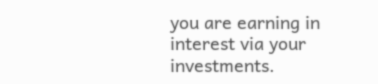you are earning in interest via your investments.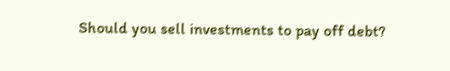Should you sell investments to pay off debt?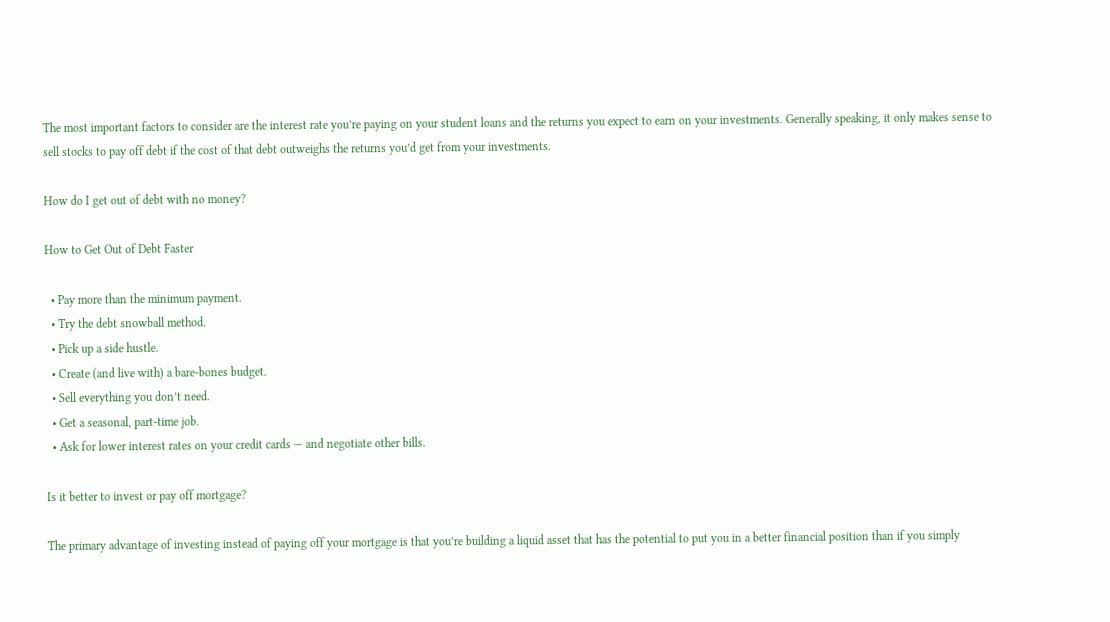The most important factors to consider are the interest rate you’re paying on your student loans and the returns you expect to earn on your investments. Generally speaking, it only makes sense to sell stocks to pay off debt if the cost of that debt outweighs the returns you’d get from your investments.

How do I get out of debt with no money?

How to Get Out of Debt Faster

  • Pay more than the minimum payment.
  • Try the debt snowball method.
  • Pick up a side hustle.
  • Create (and live with) a bare-bones budget.
  • Sell everything you don’t need.
  • Get a seasonal, part-time job.
  • Ask for lower interest rates on your credit cards — and negotiate other bills.

Is it better to invest or pay off mortgage?

The primary advantage of investing instead of paying off your mortgage is that you’re building a liquid asset that has the potential to put you in a better financial position than if you simply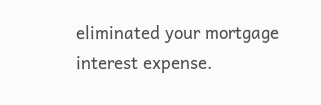eliminated your mortgage interest expense.